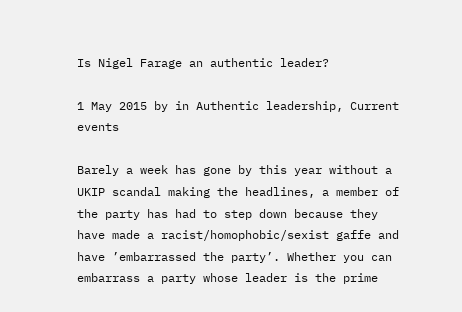Is Nigel Farage an authentic leader?

1 May 2015 by in Authentic leadership, Current events

Barely a week has gone by this year without a UKIP scandal making the headlines, a member of the party has had to step down because they have made a racist/homophobic/sexist gaffe and have ’embarrassed the party’. Whether you can embarrass a party whose leader is the prime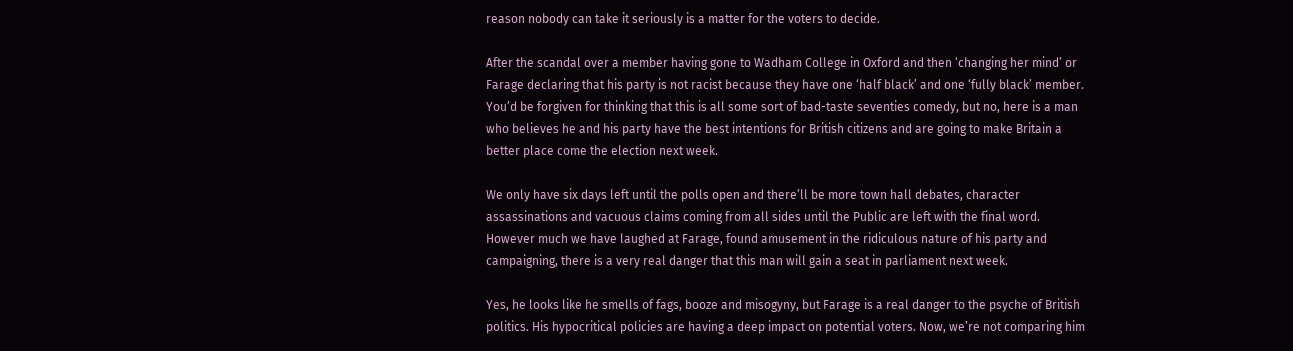reason nobody can take it seriously is a matter for the voters to decide.

After the scandal over a member having gone to Wadham College in Oxford and then ‘changing her mind’ or Farage declaring that his party is not racist because they have one ‘half black’ and one ‘fully black’ member. You’d be forgiven for thinking that this is all some sort of bad-taste seventies comedy, but no, here is a man who believes he and his party have the best intentions for British citizens and are going to make Britain a better place come the election next week.

We only have six days left until the polls open and there’ll be more town hall debates, character assassinations and vacuous claims coming from all sides until the Public are left with the final word. However much we have laughed at Farage, found amusement in the ridiculous nature of his party and campaigning, there is a very real danger that this man will gain a seat in parliament next week.

Yes, he looks like he smells of fags, booze and misogyny, but Farage is a real danger to the psyche of British politics. His hypocritical policies are having a deep impact on potential voters. Now, we’re not comparing him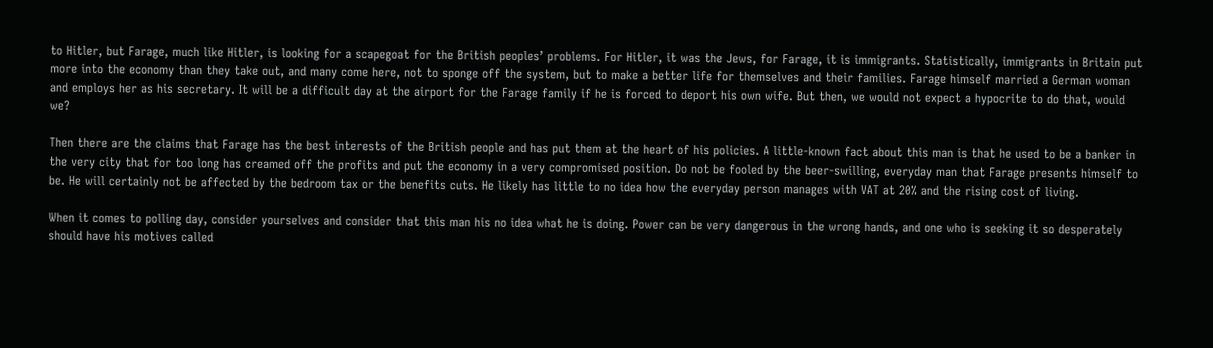to Hitler, but Farage, much like Hitler, is looking for a scapegoat for the British peoples’ problems. For Hitler, it was the Jews, for Farage, it is immigrants. Statistically, immigrants in Britain put more into the economy than they take out, and many come here, not to sponge off the system, but to make a better life for themselves and their families. Farage himself married a German woman and employs her as his secretary. It will be a difficult day at the airport for the Farage family if he is forced to deport his own wife. But then, we would not expect a hypocrite to do that, would we?

Then there are the claims that Farage has the best interests of the British people and has put them at the heart of his policies. A little-known fact about this man is that he used to be a banker in the very city that for too long has creamed off the profits and put the economy in a very compromised position. Do not be fooled by the beer-swilling, everyday man that Farage presents himself to be. He will certainly not be affected by the bedroom tax or the benefits cuts. He likely has little to no idea how the everyday person manages with VAT at 20% and the rising cost of living.

When it comes to polling day, consider yourselves and consider that this man his no idea what he is doing. Power can be very dangerous in the wrong hands, and one who is seeking it so desperately should have his motives called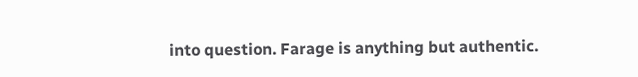into question. Farage is anything but authentic.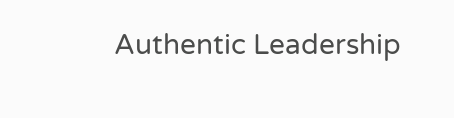Authentic Leadership